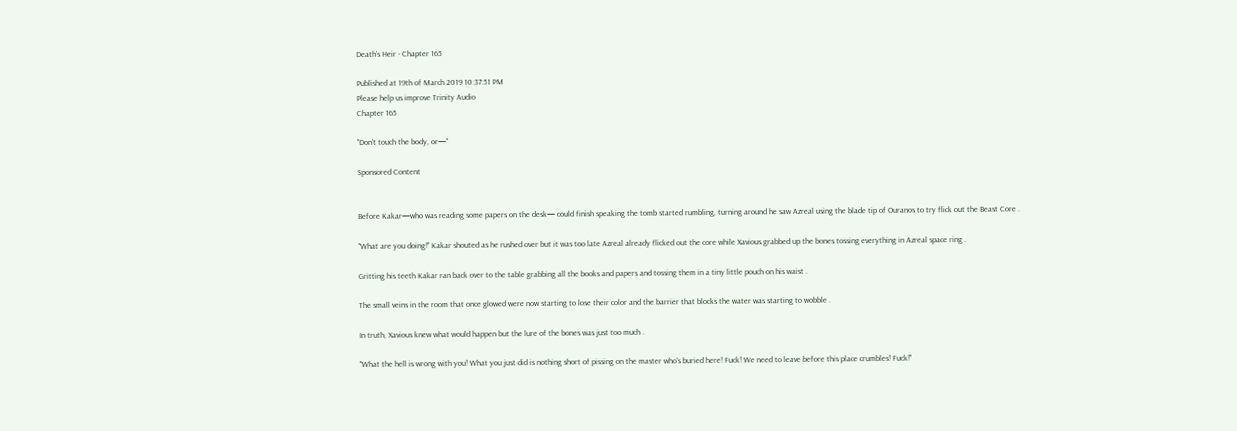Death’s Heir - Chapter 165

Published at 19th of March 2019 10:37:51 PM
Please help us improve Trinity Audio
Chapter 165

"Don't touch the body, or—"

Sponsored Content


Before Kakar—who was reading some papers on the desk— could finish speaking the tomb started rumbling, turning around he saw Azreal using the blade tip of Ouranos to try flick out the Beast Core .

"What are you doing!" Kakar shouted as he rushed over but it was too late Azreal already flicked out the core while Xavious grabbed up the bones tossing everything in Azreal space ring .

Gritting his teeth Kakar ran back over to the table grabbing all the books and papers and tossing them in a tiny little pouch on his waist .

The small veins in the room that once glowed were now starting to lose their color and the barrier that blocks the water was starting to wobble .

In truth, Xavious knew what would happen but the lure of the bones was just too much .

"What the hell is wrong with you! What you just did is nothing short of pissing on the master who's buried here! Fuck! We need to leave before this place crumbles! Fuck!"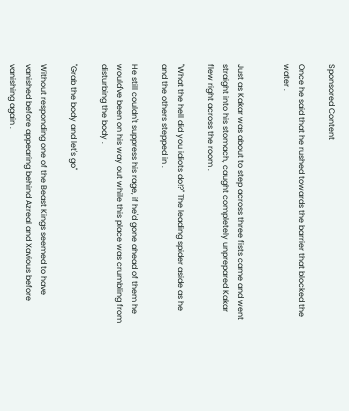Sponsored Content

Once he said that he rushed towards the barrier that blocked the water .


Just as Kakar was about to step across three fists came and went straight into his stomach, caught completely unprepared Kakar flew right across the room .

"What the hell did you idiots do!?" The leading spider aside as he and the others stepped in .

He still couldn't suppress his rage, if he'd gone ahead of them he would've been on his way out while this place was crumbling from disturbing the body .

"Grab the body and let's go"

Without responding one of the Beast Kings seemed to have vanished before appearing behind Azreal and Xavious before vanishing again .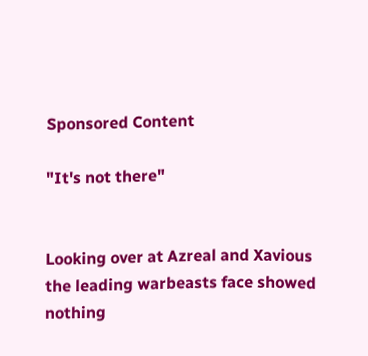Sponsored Content

"It's not there"


Looking over at Azreal and Xavious the leading warbeasts face showed nothing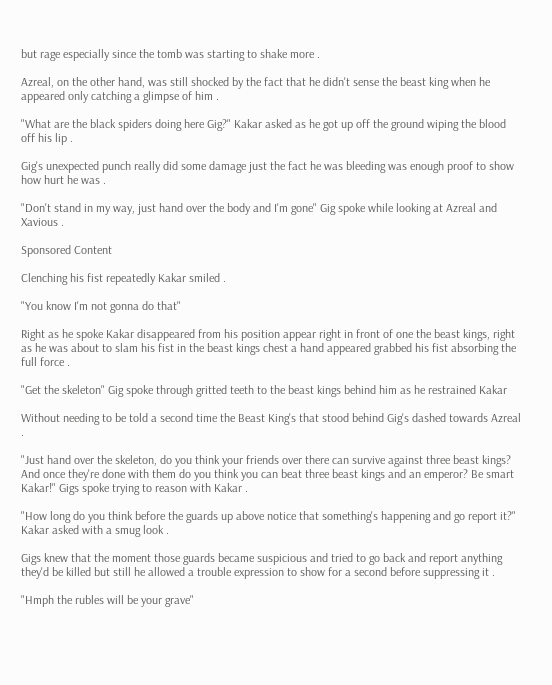but rage especially since the tomb was starting to shake more .

Azreal, on the other hand, was still shocked by the fact that he didn't sense the beast king when he appeared only catching a glimpse of him .

"What are the black spiders doing here Gig?" Kakar asked as he got up off the ground wiping the blood off his lip .

Gig's unexpected punch really did some damage just the fact he was bleeding was enough proof to show how hurt he was .

"Don't stand in my way, just hand over the body and I'm gone" Gig spoke while looking at Azreal and Xavious .

Sponsored Content

Clenching his fist repeatedly Kakar smiled .

"You know I'm not gonna do that"

Right as he spoke Kakar disappeared from his position appear right in front of one the beast kings, right as he was about to slam his fist in the beast kings chest a hand appeared grabbed his fist absorbing the full force .

"Get the skeleton" Gig spoke through gritted teeth to the beast kings behind him as he restrained Kakar

Without needing to be told a second time the Beast King's that stood behind Gig's dashed towards Azreal .

"Just hand over the skeleton, do you think your friends over there can survive against three beast kings? And once they're done with them do you think you can beat three beast kings and an emperor? Be smart Kakar!" Gigs spoke trying to reason with Kakar .

"How long do you think before the guards up above notice that something's happening and go report it?" Kakar asked with a smug look .

Gigs knew that the moment those guards became suspicious and tried to go back and report anything they'd be killed but still he allowed a trouble expression to show for a second before suppressing it .

"Hmph the rubles will be your grave"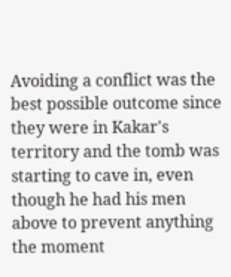Avoiding a conflict was the best possible outcome since they were in Kakar's territory and the tomb was starting to cave in, even though he had his men above to prevent anything the moment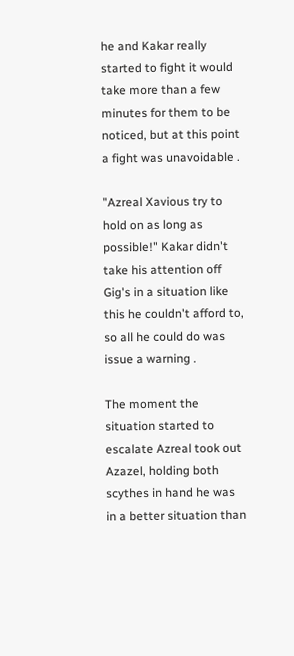he and Kakar really started to fight it would take more than a few minutes for them to be noticed, but at this point a fight was unavoidable .

"Azreal Xavious try to hold on as long as possible!" Kakar didn't take his attention off Gig's in a situation like this he couldn't afford to, so all he could do was issue a warning .

The moment the situation started to escalate Azreal took out Azazel, holding both scythes in hand he was in a better situation than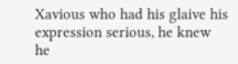Xavious who had his glaive his expression serious, he knew he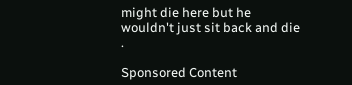might die here but he wouldn't just sit back and die .

Sponsored Content